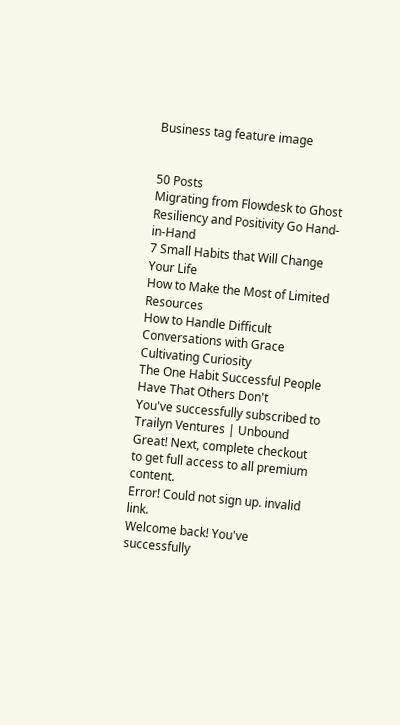Business tag feature image


50 Posts
Migrating from Flowdesk to Ghost
Resiliency and Positivity Go Hand-in-Hand
7 Small Habits that Will Change Your Life
How to Make the Most of Limited Resources
How to Handle Difficult Conversations with Grace
Cultivating Curiosity
The One Habit Successful People Have That Others Don't
You've successfully subscribed to Trailyn Ventures | Unbound
Great! Next, complete checkout to get full access to all premium content.
Error! Could not sign up. invalid link.
Welcome back! You've successfully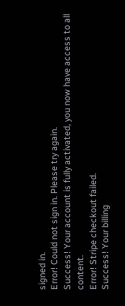signed in.
Error! Could not sign in. Please try again.
Success! Your account is fully activated, you now have access to all content.
Error! Stripe checkout failed.
Success! Your billing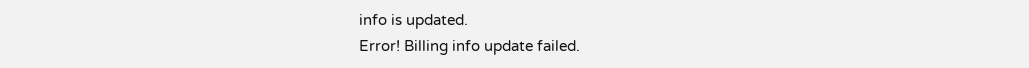info is updated.
Error! Billing info update failed.